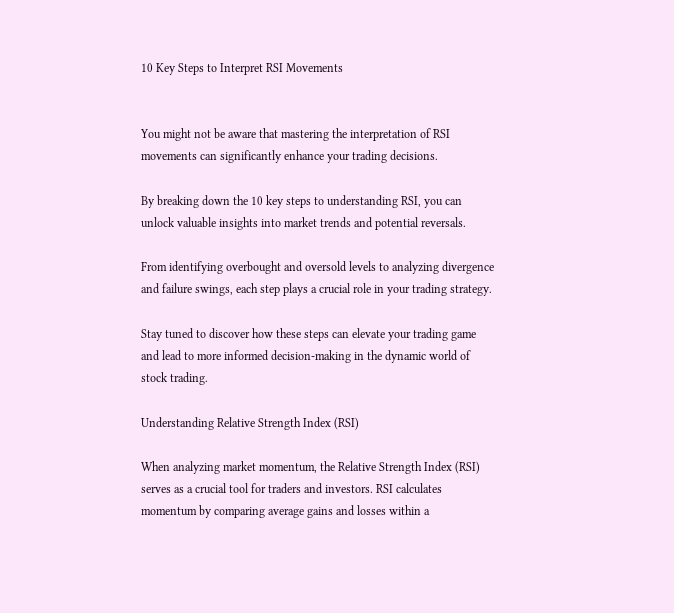10 Key Steps to Interpret RSI Movements


You might not be aware that mastering the interpretation of RSI movements can significantly enhance your trading decisions.

By breaking down the 10 key steps to understanding RSI, you can unlock valuable insights into market trends and potential reversals.

From identifying overbought and oversold levels to analyzing divergence and failure swings, each step plays a crucial role in your trading strategy.

Stay tuned to discover how these steps can elevate your trading game and lead to more informed decision-making in the dynamic world of stock trading.

Understanding Relative Strength Index (RSI)

When analyzing market momentum, the Relative Strength Index (RSI) serves as a crucial tool for traders and investors. RSI calculates momentum by comparing average gains and losses within a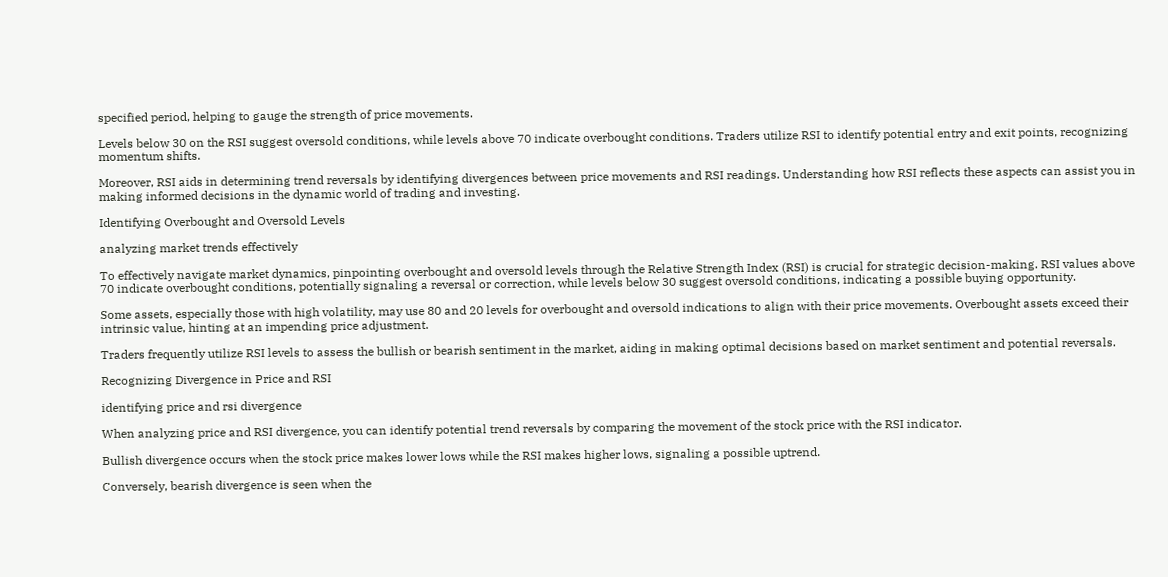specified period, helping to gauge the strength of price movements.

Levels below 30 on the RSI suggest oversold conditions, while levels above 70 indicate overbought conditions. Traders utilize RSI to identify potential entry and exit points, recognizing momentum shifts.

Moreover, RSI aids in determining trend reversals by identifying divergences between price movements and RSI readings. Understanding how RSI reflects these aspects can assist you in making informed decisions in the dynamic world of trading and investing.

Identifying Overbought and Oversold Levels

analyzing market trends effectively

To effectively navigate market dynamics, pinpointing overbought and oversold levels through the Relative Strength Index (RSI) is crucial for strategic decision-making. RSI values above 70 indicate overbought conditions, potentially signaling a reversal or correction, while levels below 30 suggest oversold conditions, indicating a possible buying opportunity.

Some assets, especially those with high volatility, may use 80 and 20 levels for overbought and oversold indications to align with their price movements. Overbought assets exceed their intrinsic value, hinting at an impending price adjustment.

Traders frequently utilize RSI levels to assess the bullish or bearish sentiment in the market, aiding in making optimal decisions based on market sentiment and potential reversals.

Recognizing Divergence in Price and RSI

identifying price and rsi divergence

When analyzing price and RSI divergence, you can identify potential trend reversals by comparing the movement of the stock price with the RSI indicator.

Bullish divergence occurs when the stock price makes lower lows while the RSI makes higher lows, signaling a possible uptrend.

Conversely, bearish divergence is seen when the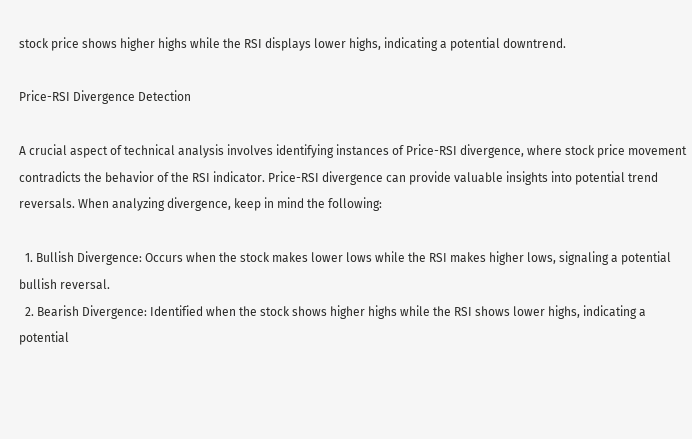stock price shows higher highs while the RSI displays lower highs, indicating a potential downtrend.

Price-RSI Divergence Detection

A crucial aspect of technical analysis involves identifying instances of Price-RSI divergence, where stock price movement contradicts the behavior of the RSI indicator. Price-RSI divergence can provide valuable insights into potential trend reversals. When analyzing divergence, keep in mind the following:

  1. Bullish Divergence: Occurs when the stock makes lower lows while the RSI makes higher lows, signaling a potential bullish reversal.
  2. Bearish Divergence: Identified when the stock shows higher highs while the RSI shows lower highs, indicating a potential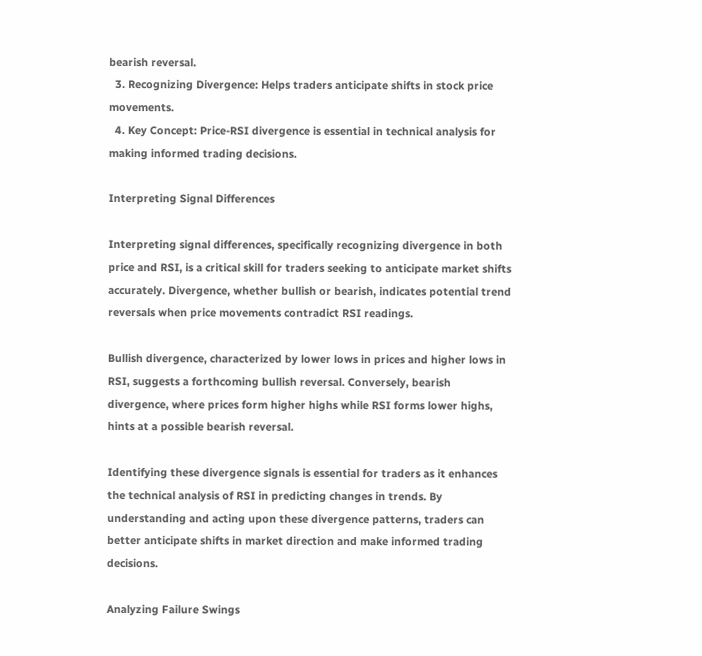bearish reversal.
  3. Recognizing Divergence: Helps traders anticipate shifts in stock price movements.
  4. Key Concept: Price-RSI divergence is essential in technical analysis for making informed trading decisions.

Interpreting Signal Differences

Interpreting signal differences, specifically recognizing divergence in both price and RSI, is a critical skill for traders seeking to anticipate market shifts accurately. Divergence, whether bullish or bearish, indicates potential trend reversals when price movements contradict RSI readings.

Bullish divergence, characterized by lower lows in prices and higher lows in RSI, suggests a forthcoming bullish reversal. Conversely, bearish divergence, where prices form higher highs while RSI forms lower highs, hints at a possible bearish reversal.

Identifying these divergence signals is essential for traders as it enhances the technical analysis of RSI in predicting changes in trends. By understanding and acting upon these divergence patterns, traders can better anticipate shifts in market direction and make informed trading decisions.

Analyzing Failure Swings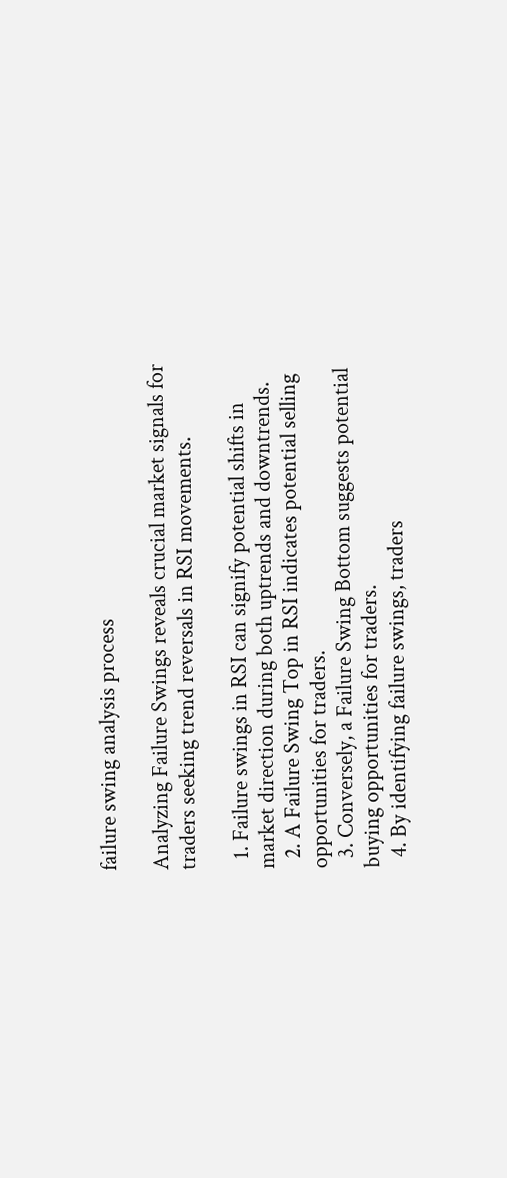failure swing analysis process

Analyzing Failure Swings reveals crucial market signals for traders seeking trend reversals in RSI movements.

  1. Failure swings in RSI can signify potential shifts in market direction during both uptrends and downtrends.
  2. A Failure Swing Top in RSI indicates potential selling opportunities for traders.
  3. Conversely, a Failure Swing Bottom suggests potential buying opportunities for traders.
  4. By identifying failure swings, traders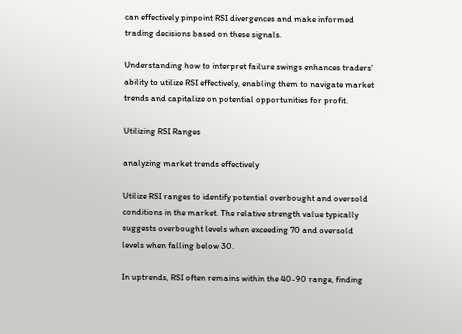can effectively pinpoint RSI divergences and make informed trading decisions based on these signals.

Understanding how to interpret failure swings enhances traders' ability to utilize RSI effectively, enabling them to navigate market trends and capitalize on potential opportunities for profit.

Utilizing RSI Ranges

analyzing market trends effectively

Utilize RSI ranges to identify potential overbought and oversold conditions in the market. The relative strength value typically suggests overbought levels when exceeding 70 and oversold levels when falling below 30.

In uptrends, RSI often remains within the 40-90 range, finding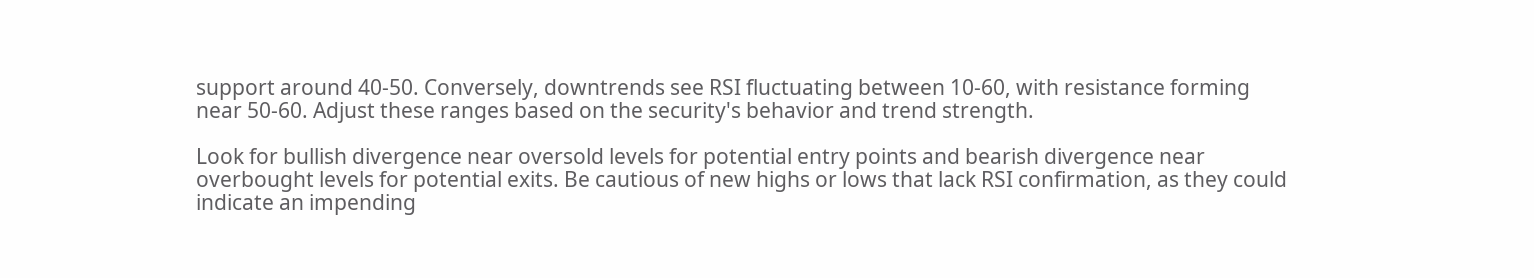support around 40-50. Conversely, downtrends see RSI fluctuating between 10-60, with resistance forming near 50-60. Adjust these ranges based on the security's behavior and trend strength.

Look for bullish divergence near oversold levels for potential entry points and bearish divergence near overbought levels for potential exits. Be cautious of new highs or lows that lack RSI confirmation, as they could indicate an impending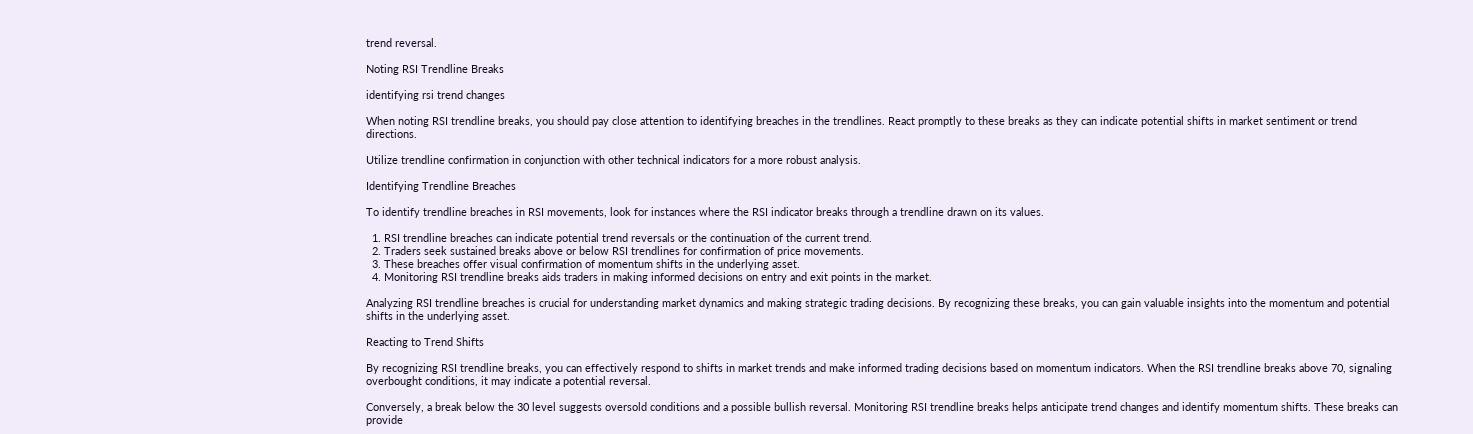trend reversal.

Noting RSI Trendline Breaks

identifying rsi trend changes

When noting RSI trendline breaks, you should pay close attention to identifying breaches in the trendlines. React promptly to these breaks as they can indicate potential shifts in market sentiment or trend directions.

Utilize trendline confirmation in conjunction with other technical indicators for a more robust analysis.

Identifying Trendline Breaches

To identify trendline breaches in RSI movements, look for instances where the RSI indicator breaks through a trendline drawn on its values.

  1. RSI trendline breaches can indicate potential trend reversals or the continuation of the current trend.
  2. Traders seek sustained breaks above or below RSI trendlines for confirmation of price movements.
  3. These breaches offer visual confirmation of momentum shifts in the underlying asset.
  4. Monitoring RSI trendline breaks aids traders in making informed decisions on entry and exit points in the market.

Analyzing RSI trendline breaches is crucial for understanding market dynamics and making strategic trading decisions. By recognizing these breaks, you can gain valuable insights into the momentum and potential shifts in the underlying asset.

Reacting to Trend Shifts

By recognizing RSI trendline breaks, you can effectively respond to shifts in market trends and make informed trading decisions based on momentum indicators. When the RSI trendline breaks above 70, signaling overbought conditions, it may indicate a potential reversal.

Conversely, a break below the 30 level suggests oversold conditions and a possible bullish reversal. Monitoring RSI trendline breaks helps anticipate trend changes and identify momentum shifts. These breaks can provide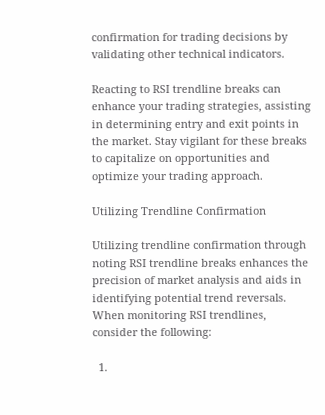confirmation for trading decisions by validating other technical indicators.

Reacting to RSI trendline breaks can enhance your trading strategies, assisting in determining entry and exit points in the market. Stay vigilant for these breaks to capitalize on opportunities and optimize your trading approach.

Utilizing Trendline Confirmation

Utilizing trendline confirmation through noting RSI trendline breaks enhances the precision of market analysis and aids in identifying potential trend reversals. When monitoring RSI trendlines, consider the following:

  1.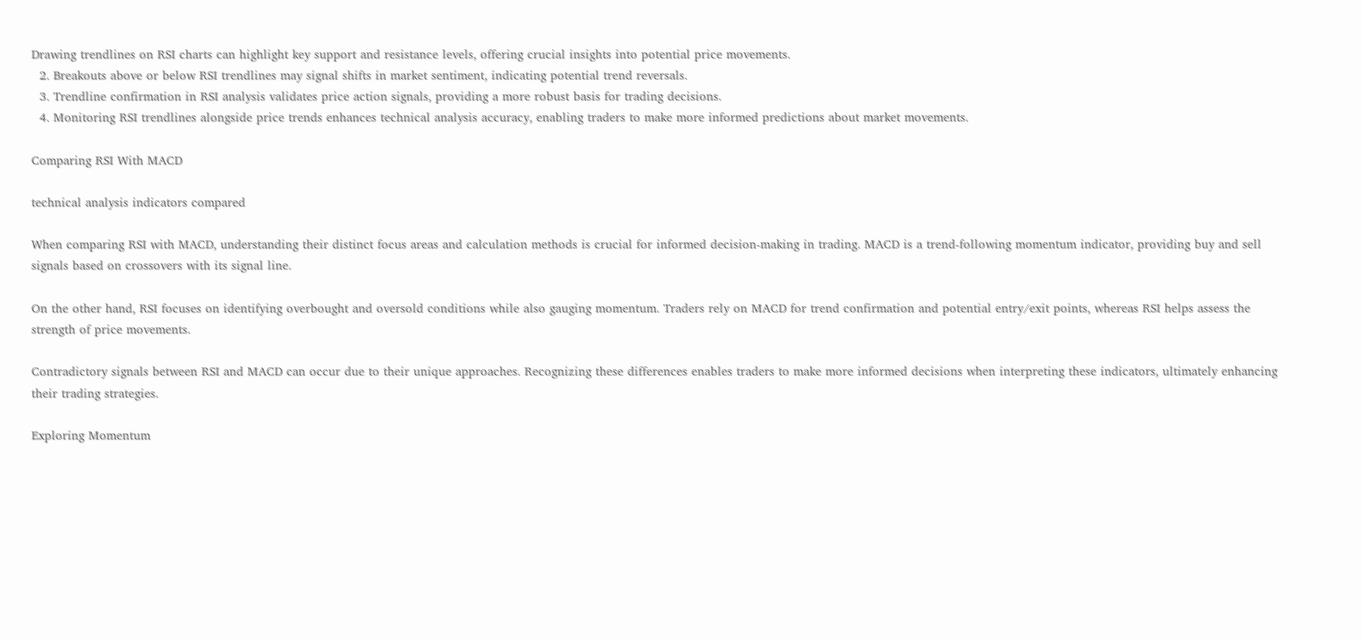Drawing trendlines on RSI charts can highlight key support and resistance levels, offering crucial insights into potential price movements.
  2. Breakouts above or below RSI trendlines may signal shifts in market sentiment, indicating potential trend reversals.
  3. Trendline confirmation in RSI analysis validates price action signals, providing a more robust basis for trading decisions.
  4. Monitoring RSI trendlines alongside price trends enhances technical analysis accuracy, enabling traders to make more informed predictions about market movements.

Comparing RSI With MACD

technical analysis indicators compared

When comparing RSI with MACD, understanding their distinct focus areas and calculation methods is crucial for informed decision-making in trading. MACD is a trend-following momentum indicator, providing buy and sell signals based on crossovers with its signal line.

On the other hand, RSI focuses on identifying overbought and oversold conditions while also gauging momentum. Traders rely on MACD for trend confirmation and potential entry/exit points, whereas RSI helps assess the strength of price movements.

Contradictory signals between RSI and MACD can occur due to their unique approaches. Recognizing these differences enables traders to make more informed decisions when interpreting these indicators, ultimately enhancing their trading strategies.

Exploring Momentum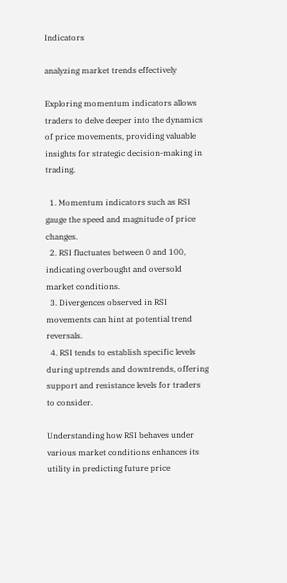Indicators

analyzing market trends effectively

Exploring momentum indicators allows traders to delve deeper into the dynamics of price movements, providing valuable insights for strategic decision-making in trading.

  1. Momentum indicators such as RSI gauge the speed and magnitude of price changes.
  2. RSI fluctuates between 0 and 100, indicating overbought and oversold market conditions.
  3. Divergences observed in RSI movements can hint at potential trend reversals.
  4. RSI tends to establish specific levels during uptrends and downtrends, offering support and resistance levels for traders to consider.

Understanding how RSI behaves under various market conditions enhances its utility in predicting future price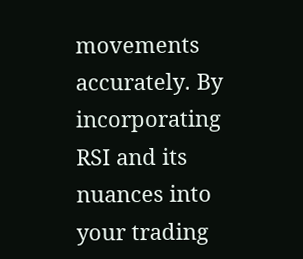movements accurately. By incorporating RSI and its nuances into your trading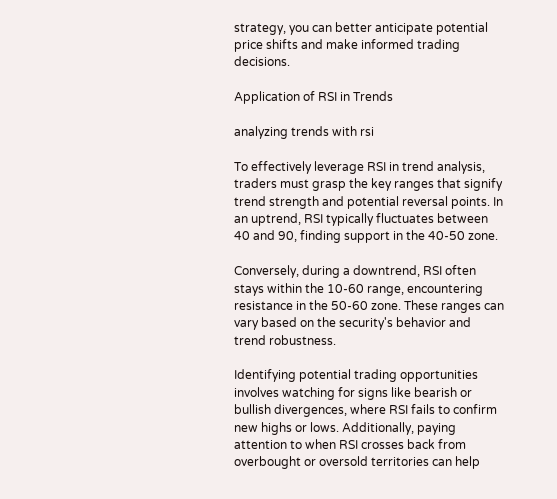strategy, you can better anticipate potential price shifts and make informed trading decisions.

Application of RSI in Trends

analyzing trends with rsi

To effectively leverage RSI in trend analysis, traders must grasp the key ranges that signify trend strength and potential reversal points. In an uptrend, RSI typically fluctuates between 40 and 90, finding support in the 40-50 zone.

Conversely, during a downtrend, RSI often stays within the 10-60 range, encountering resistance in the 50-60 zone. These ranges can vary based on the security's behavior and trend robustness.

Identifying potential trading opportunities involves watching for signs like bearish or bullish divergences, where RSI fails to confirm new highs or lows. Additionally, paying attention to when RSI crosses back from overbought or oversold territories can help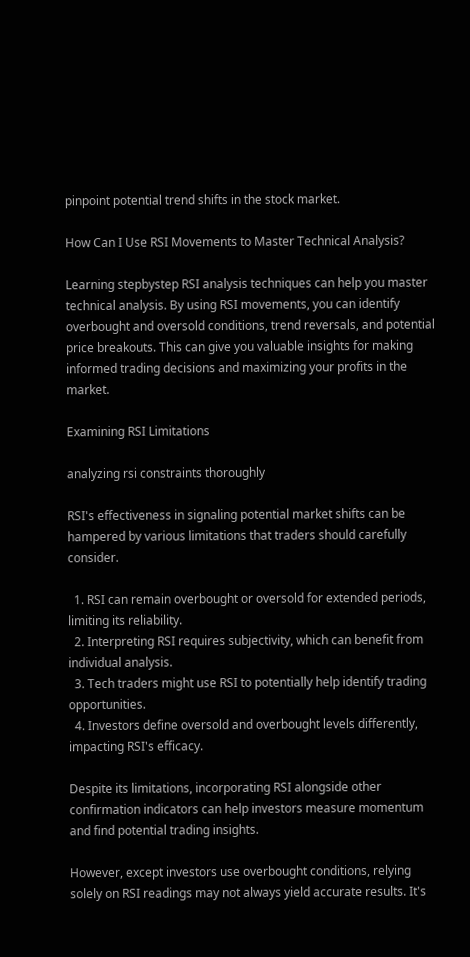pinpoint potential trend shifts in the stock market.

How Can I Use RSI Movements to Master Technical Analysis?

Learning stepbystep RSI analysis techniques can help you master technical analysis. By using RSI movements, you can identify overbought and oversold conditions, trend reversals, and potential price breakouts. This can give you valuable insights for making informed trading decisions and maximizing your profits in the market.

Examining RSI Limitations

analyzing rsi constraints thoroughly

RSI's effectiveness in signaling potential market shifts can be hampered by various limitations that traders should carefully consider.

  1. RSI can remain overbought or oversold for extended periods, limiting its reliability.
  2. Interpreting RSI requires subjectivity, which can benefit from individual analysis.
  3. Tech traders might use RSI to potentially help identify trading opportunities.
  4. Investors define oversold and overbought levels differently, impacting RSI's efficacy.

Despite its limitations, incorporating RSI alongside other confirmation indicators can help investors measure momentum and find potential trading insights.

However, except investors use overbought conditions, relying solely on RSI readings may not always yield accurate results. It's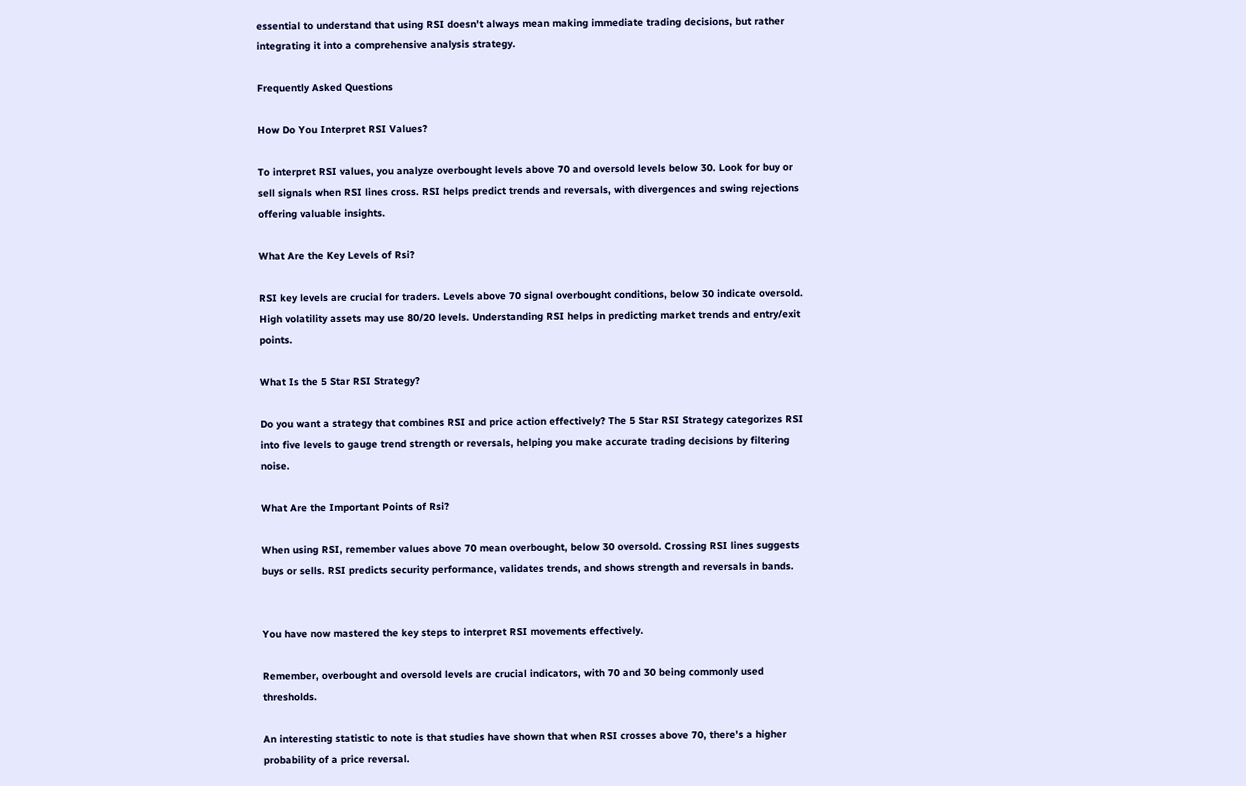essential to understand that using RSI doesn't always mean making immediate trading decisions, but rather integrating it into a comprehensive analysis strategy.

Frequently Asked Questions

How Do You Interpret RSI Values?

To interpret RSI values, you analyze overbought levels above 70 and oversold levels below 30. Look for buy or sell signals when RSI lines cross. RSI helps predict trends and reversals, with divergences and swing rejections offering valuable insights.

What Are the Key Levels of Rsi?

RSI key levels are crucial for traders. Levels above 70 signal overbought conditions, below 30 indicate oversold. High volatility assets may use 80/20 levels. Understanding RSI helps in predicting market trends and entry/exit points.

What Is the 5 Star RSI Strategy?

Do you want a strategy that combines RSI and price action effectively? The 5 Star RSI Strategy categorizes RSI into five levels to gauge trend strength or reversals, helping you make accurate trading decisions by filtering noise.

What Are the Important Points of Rsi?

When using RSI, remember values above 70 mean overbought, below 30 oversold. Crossing RSI lines suggests buys or sells. RSI predicts security performance, validates trends, and shows strength and reversals in bands.


You have now mastered the key steps to interpret RSI movements effectively.

Remember, overbought and oversold levels are crucial indicators, with 70 and 30 being commonly used thresholds.

An interesting statistic to note is that studies have shown that when RSI crosses above 70, there's a higher probability of a price reversal.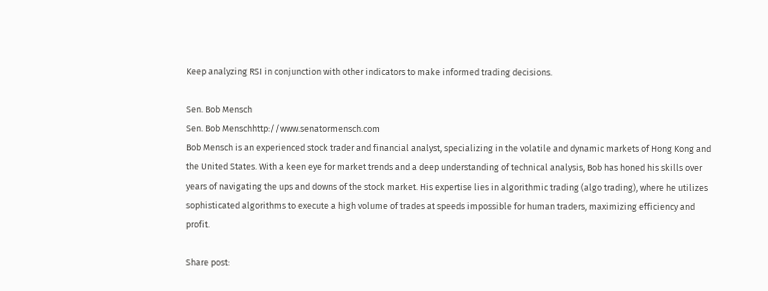Keep analyzing RSI in conjunction with other indicators to make informed trading decisions.

Sen. Bob Mensch
Sen. Bob Menschhttp://www.senatormensch.com
Bob Mensch is an experienced stock trader and financial analyst, specializing in the volatile and dynamic markets of Hong Kong and the United States. With a keen eye for market trends and a deep understanding of technical analysis, Bob has honed his skills over years of navigating the ups and downs of the stock market. His expertise lies in algorithmic trading (algo trading), where he utilizes sophisticated algorithms to execute a high volume of trades at speeds impossible for human traders, maximizing efficiency and profit.

Share post: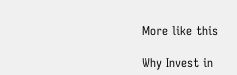More like this

Why Invest in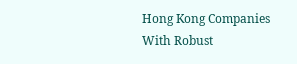Hong Kong Companies With Robust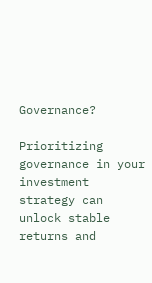Governance?

Prioritizing governance in your investment strategy can unlock stable returns and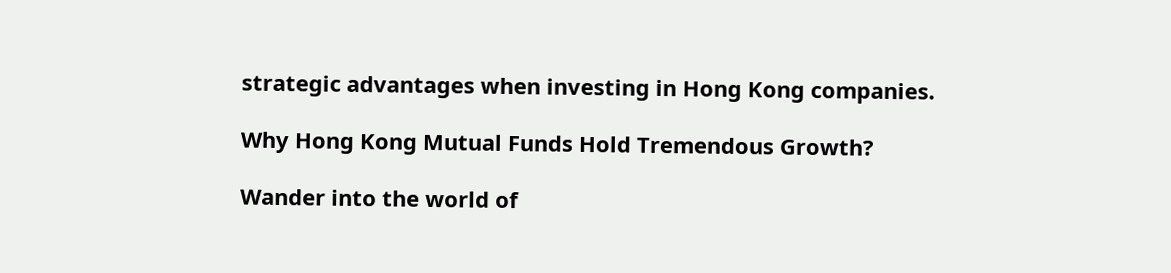strategic advantages when investing in Hong Kong companies.

Why Hong Kong Mutual Funds Hold Tremendous Growth?

Wander into the world of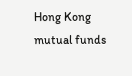Hong Kong mutual funds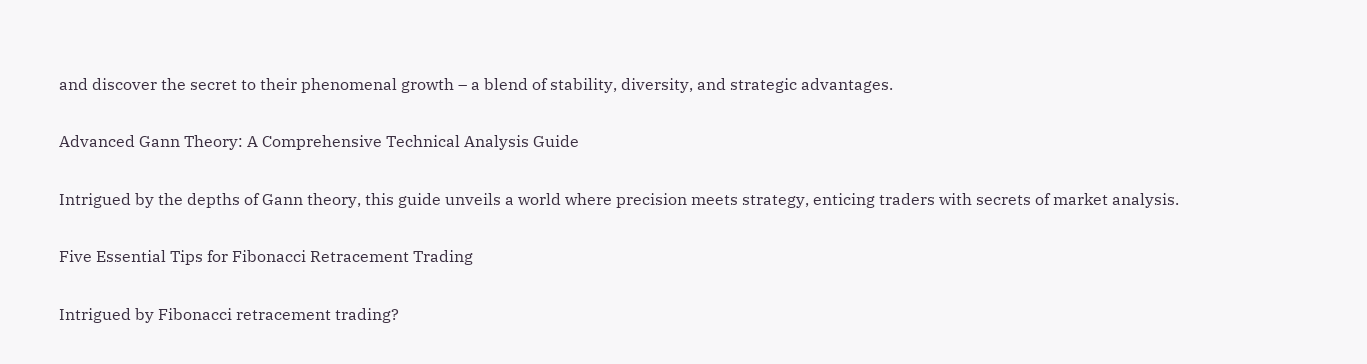and discover the secret to their phenomenal growth – a blend of stability, diversity, and strategic advantages.

Advanced Gann Theory: A Comprehensive Technical Analysis Guide

Intrigued by the depths of Gann theory, this guide unveils a world where precision meets strategy, enticing traders with secrets of market analysis.

Five Essential Tips for Fibonacci Retracement Trading

Intrigued by Fibonacci retracement trading?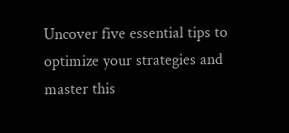Uncover five essential tips to optimize your strategies and master this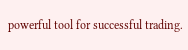powerful tool for successful trading.